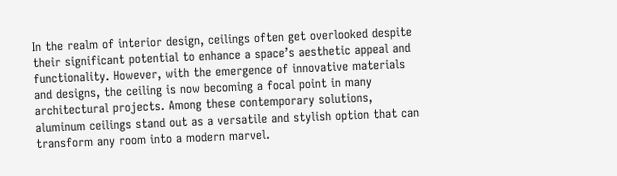In the realm of interior design, ceilings often get overlooked despite their significant potential to enhance a space’s aesthetic appeal and functionality. However, with the emergence of innovative materials and designs, the ceiling is now becoming a focal point in many architectural projects. Among these contemporary solutions, aluminum ceilings stand out as a versatile and stylish option that can transform any room into a modern marvel.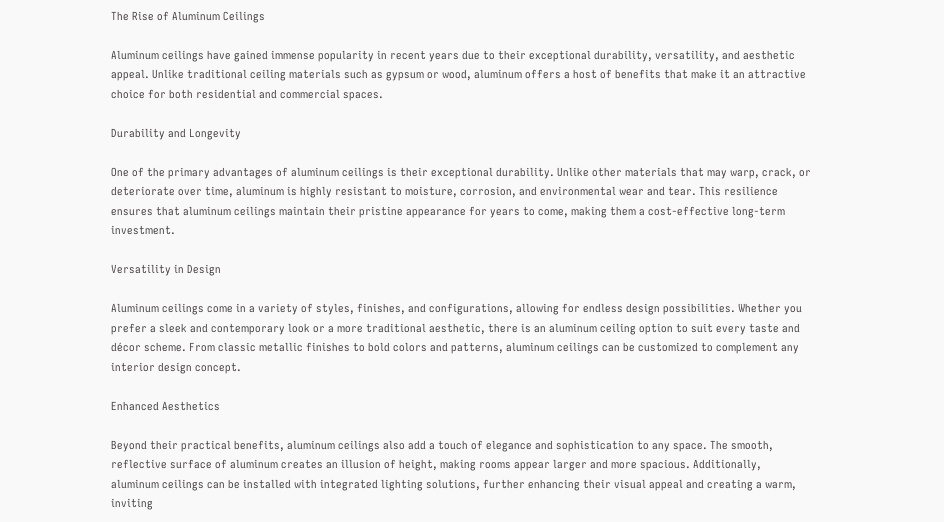The Rise of Aluminum Ceilings

Aluminum ceilings have gained immense popularity in recent years due to their exceptional durability, versatility, and aesthetic appeal. Unlike traditional ceiling materials such as gypsum or wood, aluminum offers a host of benefits that make it an attractive choice for both residential and commercial spaces.

Durability and Longevity

One of the primary advantages of aluminum ceilings is their exceptional durability. Unlike other materials that may warp, crack, or deteriorate over time, aluminum is highly resistant to moisture, corrosion, and environmental wear and tear. This resilience ensures that aluminum ceilings maintain their pristine appearance for years to come, making them a cost-effective long-term investment.

Versatility in Design

Aluminum ceilings come in a variety of styles, finishes, and configurations, allowing for endless design possibilities. Whether you prefer a sleek and contemporary look or a more traditional aesthetic, there is an aluminum ceiling option to suit every taste and décor scheme. From classic metallic finishes to bold colors and patterns, aluminum ceilings can be customized to complement any interior design concept.

Enhanced Aesthetics

Beyond their practical benefits, aluminum ceilings also add a touch of elegance and sophistication to any space. The smooth, reflective surface of aluminum creates an illusion of height, making rooms appear larger and more spacious. Additionally, aluminum ceilings can be installed with integrated lighting solutions, further enhancing their visual appeal and creating a warm, inviting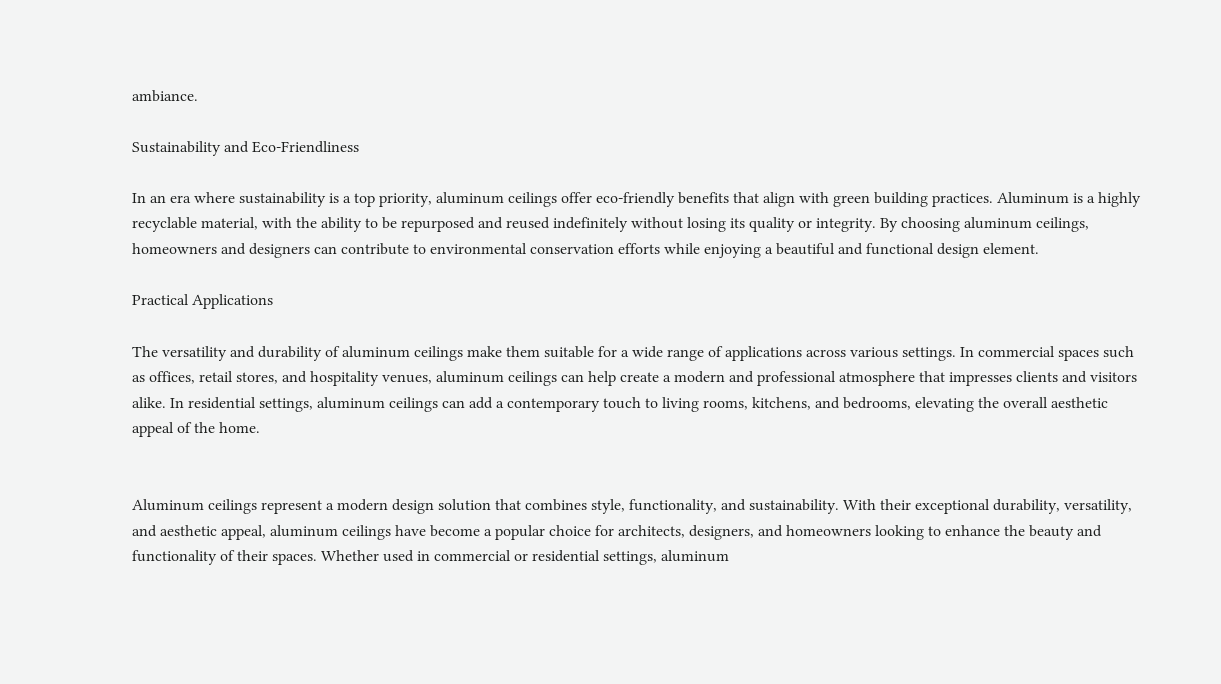ambiance.

Sustainability and Eco-Friendliness

In an era where sustainability is a top priority, aluminum ceilings offer eco-friendly benefits that align with green building practices. Aluminum is a highly recyclable material, with the ability to be repurposed and reused indefinitely without losing its quality or integrity. By choosing aluminum ceilings, homeowners and designers can contribute to environmental conservation efforts while enjoying a beautiful and functional design element.

Practical Applications

The versatility and durability of aluminum ceilings make them suitable for a wide range of applications across various settings. In commercial spaces such as offices, retail stores, and hospitality venues, aluminum ceilings can help create a modern and professional atmosphere that impresses clients and visitors alike. In residential settings, aluminum ceilings can add a contemporary touch to living rooms, kitchens, and bedrooms, elevating the overall aesthetic appeal of the home.


Aluminum ceilings represent a modern design solution that combines style, functionality, and sustainability. With their exceptional durability, versatility, and aesthetic appeal, aluminum ceilings have become a popular choice for architects, designers, and homeowners looking to enhance the beauty and functionality of their spaces. Whether used in commercial or residential settings, aluminum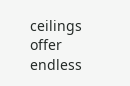ceilings offer endless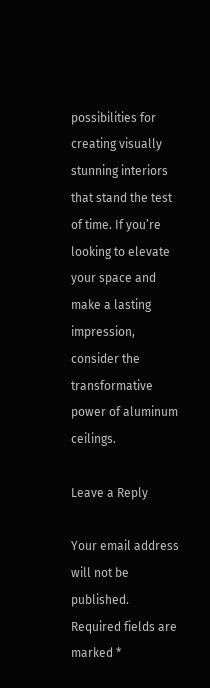possibilities for creating visually stunning interiors that stand the test of time. If you’re looking to elevate your space and make a lasting impression, consider the transformative power of aluminum ceilings.

Leave a Reply

Your email address will not be published. Required fields are marked *